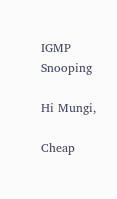IGMP Snooping

Hi Mungi,

Cheap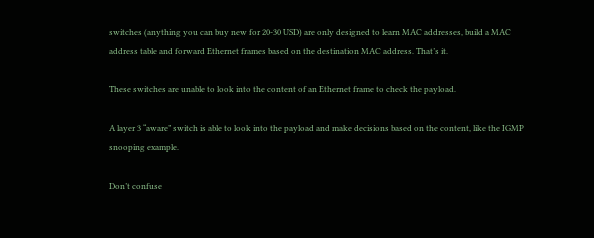switches (anything you can buy new for 20-30 USD) are only designed to learn MAC addresses, build a MAC address table and forward Ethernet frames based on the destination MAC address. That’s it.

These switches are unable to look into the content of an Ethernet frame to check the payload.

A layer 3 “aware” switch is able to look into the payload and make decisions based on the content, like the IGMP snooping example.

Don’t confuse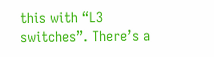this with “L3 switches”. There’s a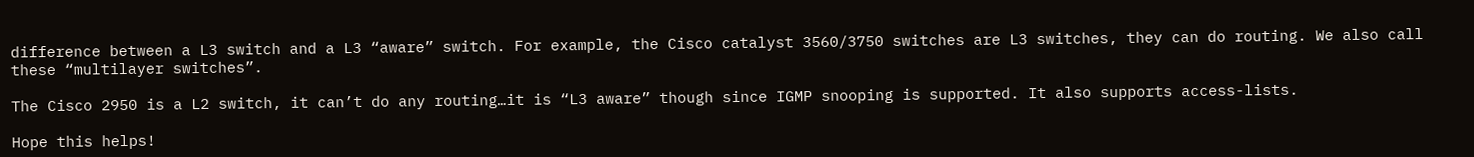difference between a L3 switch and a L3 “aware” switch. For example, the Cisco catalyst 3560/3750 switches are L3 switches, they can do routing. We also call these “multilayer switches”.

The Cisco 2950 is a L2 switch, it can’t do any routing…it is “L3 aware” though since IGMP snooping is supported. It also supports access-lists.

Hope this helps!